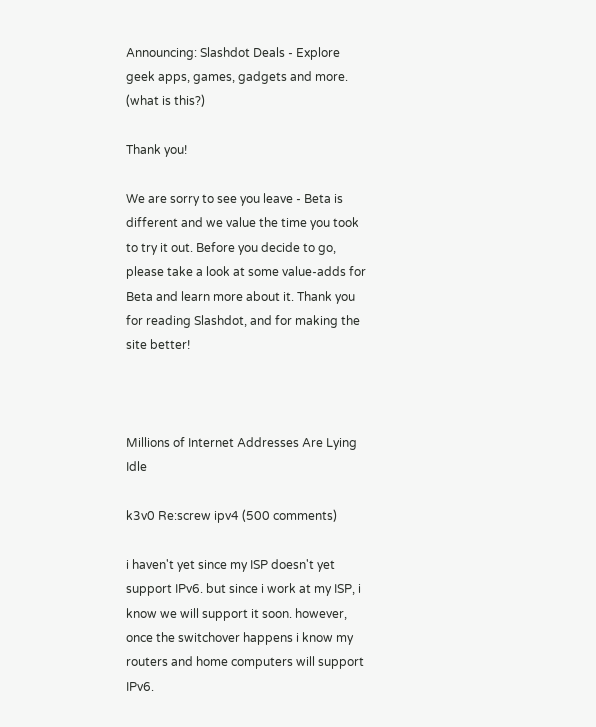Announcing: Slashdot Deals - Explore geek apps, games, gadgets and more. (what is this?)

Thank you!

We are sorry to see you leave - Beta is different and we value the time you took to try it out. Before you decide to go, please take a look at some value-adds for Beta and learn more about it. Thank you for reading Slashdot, and for making the site better!



Millions of Internet Addresses Are Lying Idle

k3v0 Re:screw ipv4 (500 comments)

i haven't yet since my ISP doesn't yet support IPv6. but since i work at my ISP, i know we will support it soon. however, once the switchover happens i know my routers and home computers will support IPv6.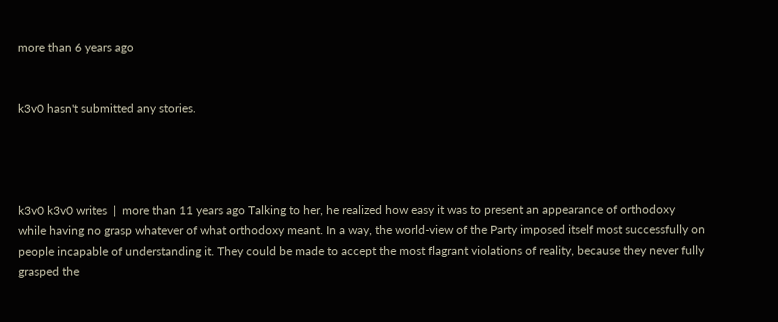more than 6 years ago


k3v0 hasn't submitted any stories.




k3v0 k3v0 writes  |  more than 11 years ago Talking to her, he realized how easy it was to present an appearance of orthodoxy while having no grasp whatever of what orthodoxy meant. In a way, the world-view of the Party imposed itself most successfully on people incapable of understanding it. They could be made to accept the most flagrant violations of reality, because they never fully grasped the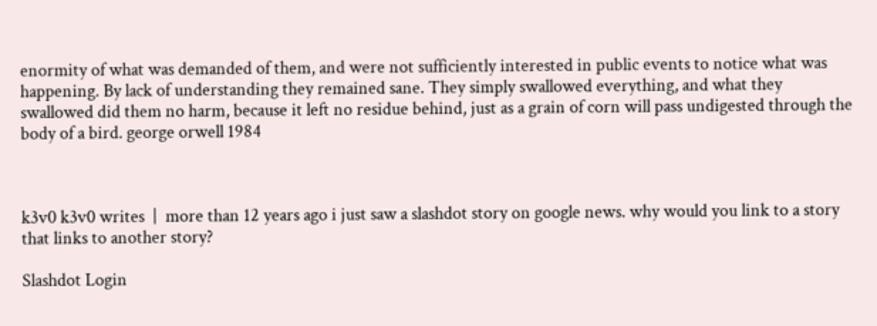enormity of what was demanded of them, and were not sufficiently interested in public events to notice what was happening. By lack of understanding they remained sane. They simply swallowed everything, and what they swallowed did them no harm, because it left no residue behind, just as a grain of corn will pass undigested through the body of a bird. george orwell 1984



k3v0 k3v0 writes  |  more than 12 years ago i just saw a slashdot story on google news. why would you link to a story that links to another story?

Slashdot Login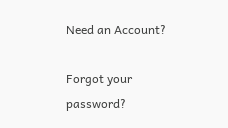Need an Account?

Forgot your password?